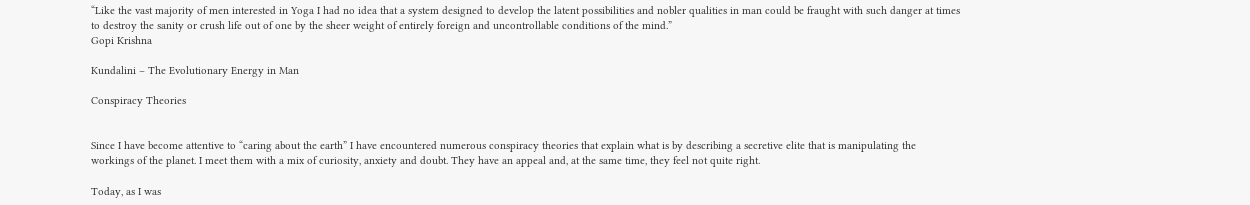“Like the vast majority of men interested in Yoga I had no idea that a system designed to develop the latent possibilities and nobler qualities in man could be fraught with such danger at times to destroy the sanity or crush life out of one by the sheer weight of entirely foreign and uncontrollable conditions of the mind.”
Gopi Krishna

Kundalini – The Evolutionary Energy in Man

Conspiracy Theories


Since I have become attentive to “caring about the earth” I have encountered numerous conspiracy theories that explain what is by describing a secretive elite that is manipulating the workings of the planet. I meet them with a mix of curiosity, anxiety and doubt. They have an appeal and, at the same time, they feel not quite right.

Today, as I was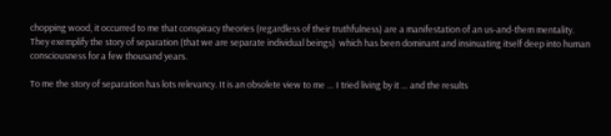chopping wood, it occurred to me that conspiracy theories (regardless of their truthfulness) are a manifestation of an us-and-them mentality. They exemplify the story of separation (that we are separate individual beings)  which has been dominant and insinuating itself deep into human consciousness for a few thousand years.

To me the story of separation has lots relevancy. It is an obsolete view to me … I tried living by it … and the results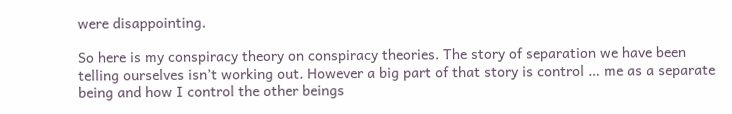were disappointing.

So here is my conspiracy theory on conspiracy theories. The story of separation we have been telling ourselves isn’t working out. However a big part of that story is control … me as a separate being and how I control the other beings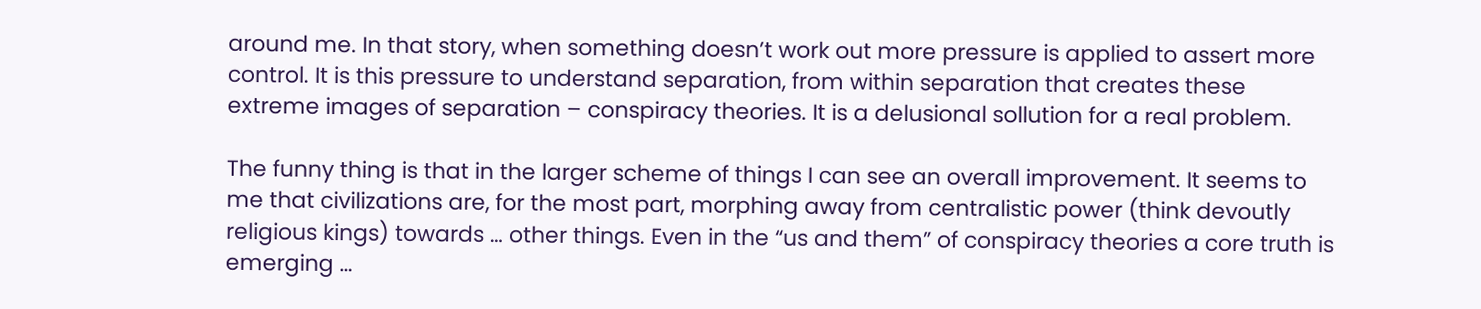around me. In that story, when something doesn’t work out more pressure is applied to assert more control. It is this pressure to understand separation, from within separation that creates these extreme images of separation – conspiracy theories. It is a delusional sollution for a real problem.

The funny thing is that in the larger scheme of things I can see an overall improvement. It seems to me that civilizations are, for the most part, morphing away from centralistic power (think devoutly religious kings) towards … other things. Even in the “us and them” of conspiracy theories a core truth is emerging …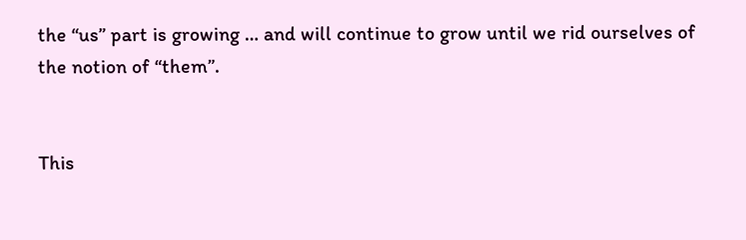the “us” part is growing … and will continue to grow until we rid ourselves of the notion of “them”.


This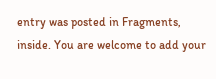entry was posted in Fragments, inside. You are welcome to add your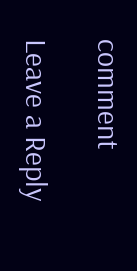comment

Leave a Reply